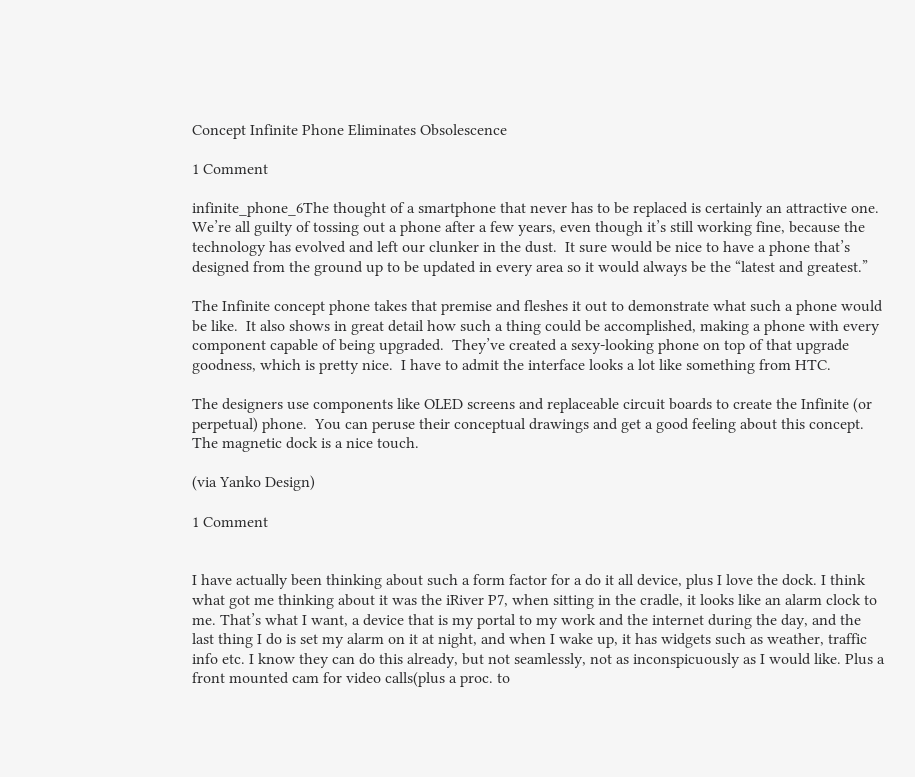Concept Infinite Phone Eliminates Obsolescence

1 Comment

infinite_phone_6The thought of a smartphone that never has to be replaced is certainly an attractive one.  We’re all guilty of tossing out a phone after a few years, even though it’s still working fine, because the technology has evolved and left our clunker in the dust.  It sure would be nice to have a phone that’s designed from the ground up to be updated in every area so it would always be the “latest and greatest.”

The Infinite concept phone takes that premise and fleshes it out to demonstrate what such a phone would be like.  It also shows in great detail how such a thing could be accomplished, making a phone with every component capable of being upgraded.  They’ve created a sexy-looking phone on top of that upgrade goodness, which is pretty nice.  I have to admit the interface looks a lot like something from HTC.

The designers use components like OLED screens and replaceable circuit boards to create the Infinite (or perpetual) phone.  You can peruse their conceptual drawings and get a good feeling about this concept.  The magnetic dock is a nice touch.

(via Yanko Design)

1 Comment


I have actually been thinking about such a form factor for a do it all device, plus I love the dock. I think what got me thinking about it was the iRiver P7, when sitting in the cradle, it looks like an alarm clock to me. That’s what I want, a device that is my portal to my work and the internet during the day, and the last thing I do is set my alarm on it at night, and when I wake up, it has widgets such as weather, traffic info etc. I know they can do this already, but not seamlessly, not as inconspicuously as I would like. Plus a front mounted cam for video calls(plus a proc. to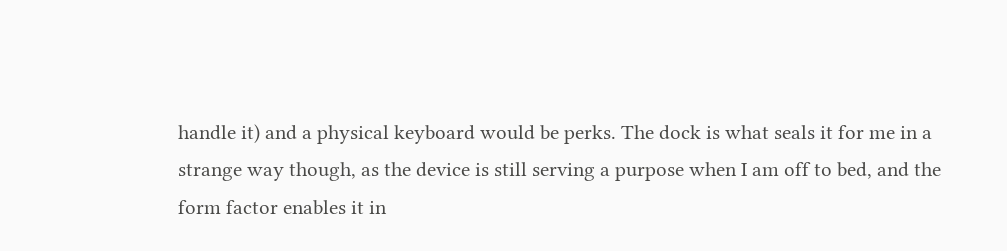handle it) and a physical keyboard would be perks. The dock is what seals it for me in a strange way though, as the device is still serving a purpose when I am off to bed, and the form factor enables it in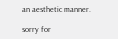an aesthetic manner.

sorry for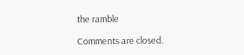the ramble

Comments are closed.